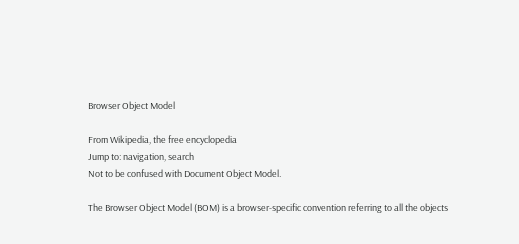Browser Object Model

From Wikipedia, the free encyclopedia
Jump to: navigation, search
Not to be confused with Document Object Model.

The Browser Object Model (BOM) is a browser-specific convention referring to all the objects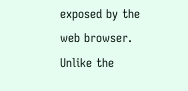exposed by the web browser. Unlike the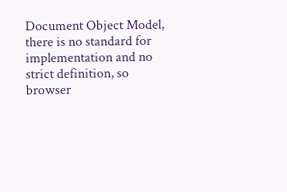Document Object Model, there is no standard for implementation and no strict definition, so browser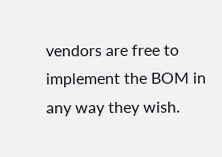vendors are free to implement the BOM in any way they wish.